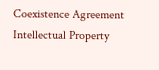Coexistence Agreement Intellectual Property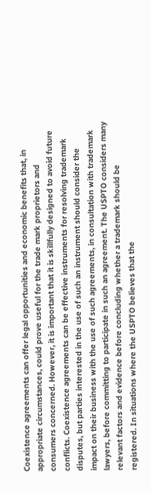Coexistence agreements can offer legal opportunities and economic benefits that, in appropriate circumstances, could prove useful for the trade mark proprietors and consumers concerned. However, it is important that it is skillfully designed to avoid future conflicts. Coexistence agreements can be effective instruments for resolving trademark disputes, but parties interested in the use of such an instrument should consider the impact on their business with the use of such agreements, in consultation with trademark lawyers, before committing to participate in such an agreement. The USPTO considers many relevant factors and evidence before concluding whether a trademark should be registered. In situations where the USPTO believes that the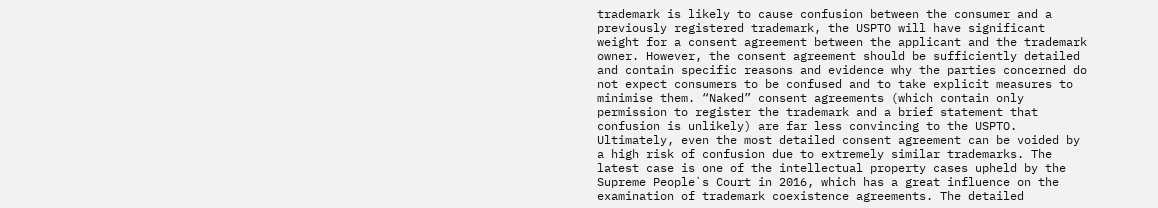trademark is likely to cause confusion between the consumer and a previously registered trademark, the USPTO will have significant weight for a consent agreement between the applicant and the trademark owner. However, the consent agreement should be sufficiently detailed and contain specific reasons and evidence why the parties concerned do not expect consumers to be confused and to take explicit measures to minimise them. “Naked” consent agreements (which contain only permission to register the trademark and a brief statement that confusion is unlikely) are far less convincing to the USPTO. Ultimately, even the most detailed consent agreement can be voided by a high risk of confusion due to extremely similar trademarks. The latest case is one of the intellectual property cases upheld by the Supreme People`s Court in 2016, which has a great influence on the examination of trademark coexistence agreements. The detailed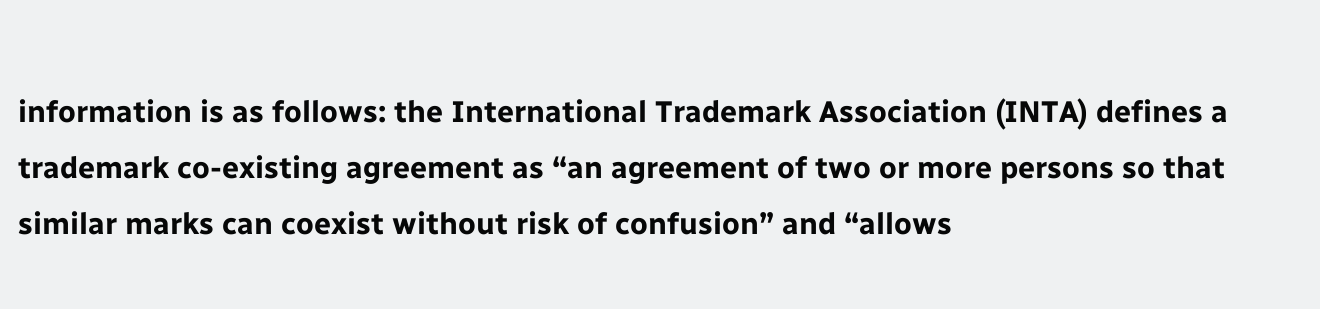information is as follows: the International Trademark Association (INTA) defines a trademark co-existing agreement as “an agreement of two or more persons so that similar marks can coexist without risk of confusion” and “allows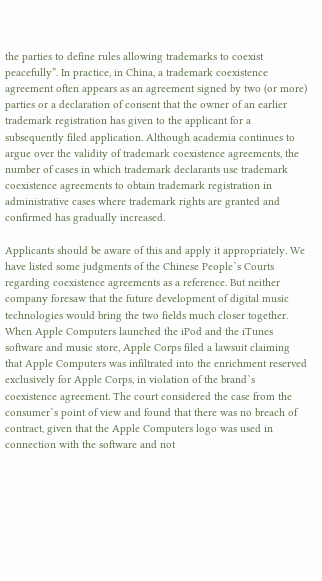the parties to define rules allowing trademarks to coexist peacefully”. In practice, in China, a trademark coexistence agreement often appears as an agreement signed by two (or more) parties or a declaration of consent that the owner of an earlier trademark registration has given to the applicant for a subsequently filed application. Although academia continues to argue over the validity of trademark coexistence agreements, the number of cases in which trademark declarants use trademark coexistence agreements to obtain trademark registration in administrative cases where trademark rights are granted and confirmed has gradually increased.

Applicants should be aware of this and apply it appropriately. We have listed some judgments of the Chinese People`s Courts regarding coexistence agreements as a reference. But neither company foresaw that the future development of digital music technologies would bring the two fields much closer together. When Apple Computers launched the iPod and the iTunes software and music store, Apple Corps filed a lawsuit claiming that Apple Computers was infiltrated into the enrichment reserved exclusively for Apple Corps, in violation of the brand`s coexistence agreement. The court considered the case from the consumer`s point of view and found that there was no breach of contract, given that the Apple Computers logo was used in connection with the software and not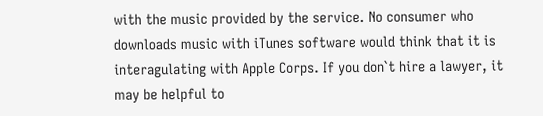with the music provided by the service. No consumer who downloads music with iTunes software would think that it is interagulating with Apple Corps. If you don`t hire a lawyer, it may be helpful to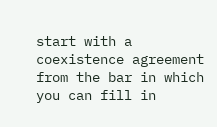start with a coexistence agreement from the bar in which you can fill in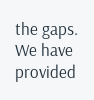the gaps. We have provided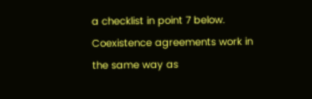a checklist in point 7 below. Coexistence agreements work in the same way as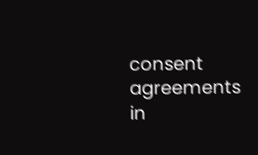consent agreements in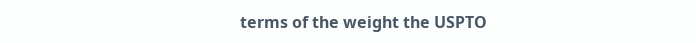terms of the weight the USPTO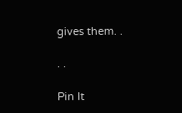gives them. .

. .

Pin It